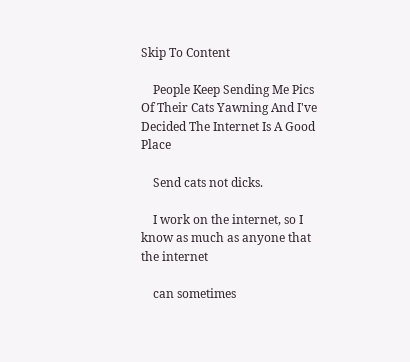Skip To Content

    People Keep Sending Me Pics Of Their Cats Yawning And I've Decided The Internet Is A Good Place

    Send cats not dicks.

    I work on the internet, so I know as much as anyone that the internet

    can sometimes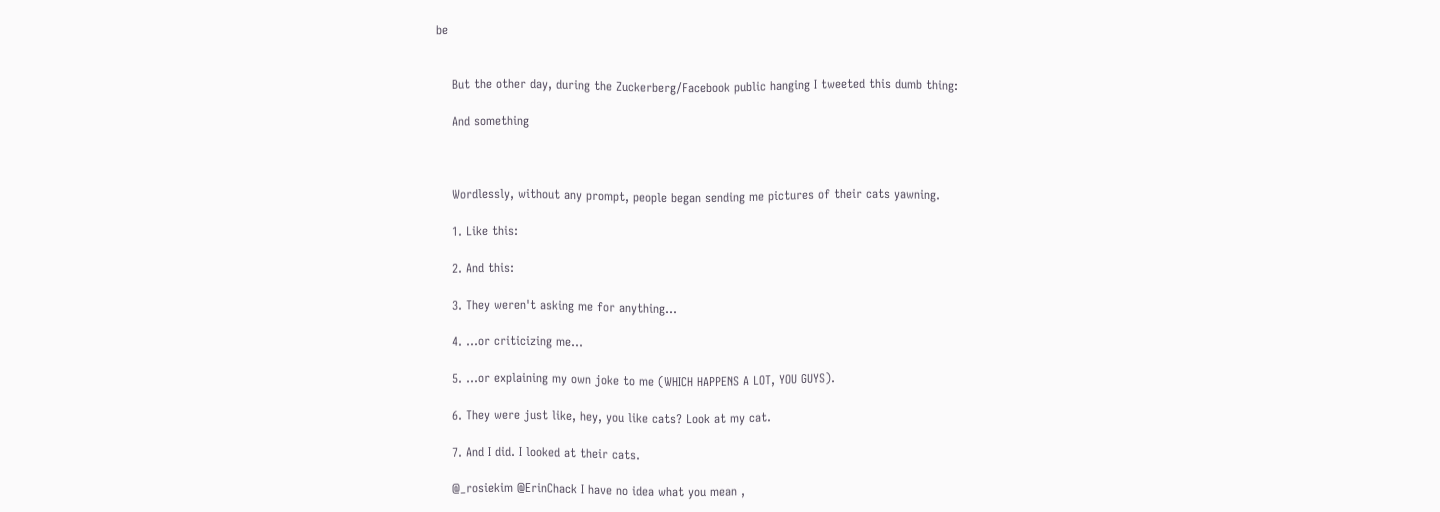be


    But the other day, during the Zuckerberg/Facebook public hanging I tweeted this dumb thing:

    And something



    Wordlessly, without any prompt, people began sending me pictures of their cats yawning.

    1. Like this:

    2. And this:

    3. They weren't asking me for anything...

    4. ...or criticizing me...

    5. ...or explaining my own joke to me (WHICH HAPPENS A LOT, YOU GUYS).

    6. They were just like, hey, you like cats? Look at my cat.

    7. And I did. I looked at their cats.

    @_rosiekim @ErinChack I have no idea what you mean ,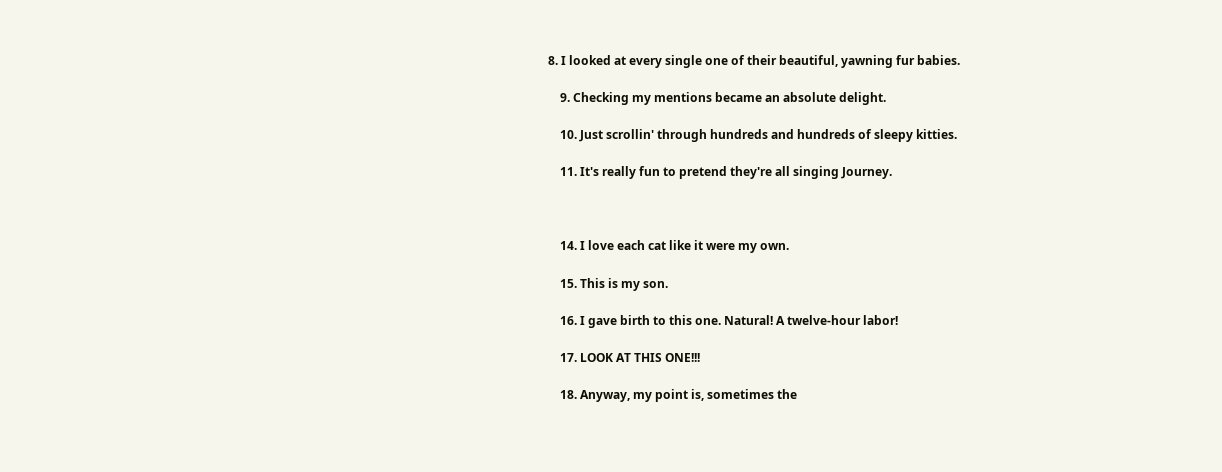8. I looked at every single one of their beautiful, yawning fur babies.

    9. Checking my mentions became an absolute delight.

    10. Just scrollin' through hundreds and hundreds of sleepy kitties.

    11. It's really fun to pretend they're all singing Journey.



    14. I love each cat like it were my own.

    15. This is my son.

    16. I gave birth to this one. Natural! A twelve-hour labor!

    17. LOOK AT THIS ONE!!!

    18. Anyway, my point is, sometimes the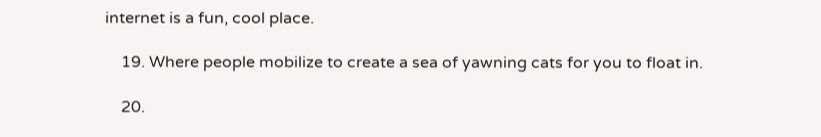internet is a fun, cool place.

    19. Where people mobilize to create a sea of yawning cats for you to float in.

    20.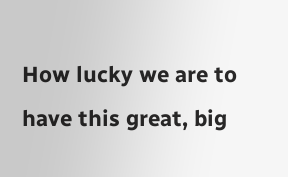How lucky we are to have this great, big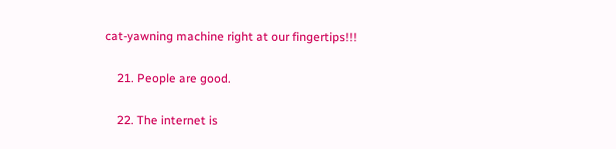cat-yawning machine right at our fingertips!!!

    21. People are good.

    22. The internet is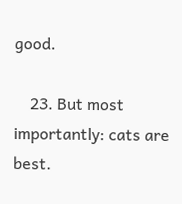good.

    23. But most importantly: cats are best.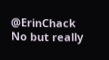@ErinChack No but really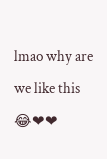lmao why are we like this 😂❤❤